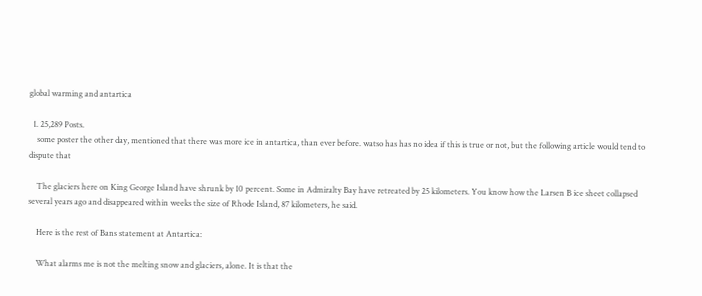global warming and antartica

  1. 25,289 Posts.
    some poster the other day, mentioned that there was more ice in antartica, than ever before. watso has has no idea if this is true or not, but the following article would tend to dispute that

    The glaciers here on King George Island have shrunk by 10 percent. Some in Admiralty Bay have retreated by 25 kilometers. You know how the Larsen B ice sheet collapsed several years ago and disappeared within weeks the size of Rhode Island, 87 kilometers, he said.

    Here is the rest of Bans statement at Antartica:

    What alarms me is not the melting snow and glaciers, alone. It is that the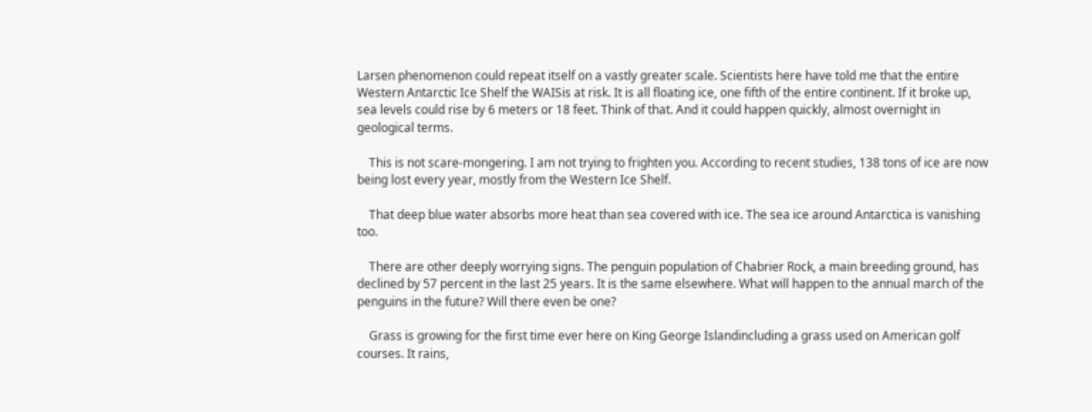Larsen phenomenon could repeat itself on a vastly greater scale. Scientists here have told me that the entire Western Antarctic Ice Shelf the WAISis at risk. It is all floating ice, one fifth of the entire continent. If it broke up, sea levels could rise by 6 meters or 18 feet. Think of that. And it could happen quickly, almost overnight in geological terms.

    This is not scare-mongering. I am not trying to frighten you. According to recent studies, 138 tons of ice are now being lost every year, mostly from the Western Ice Shelf.

    That deep blue water absorbs more heat than sea covered with ice. The sea ice around Antarctica is vanishing too.

    There are other deeply worrying signs. The penguin population of Chabrier Rock, a main breeding ground, has declined by 57 percent in the last 25 years. It is the same elsewhere. What will happen to the annual march of the penguins in the future? Will there even be one?

    Grass is growing for the first time ever here on King George Islandincluding a grass used on American golf courses. It rains,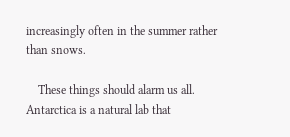increasingly often in the summer rather than snows.

    These things should alarm us all. Antarctica is a natural lab that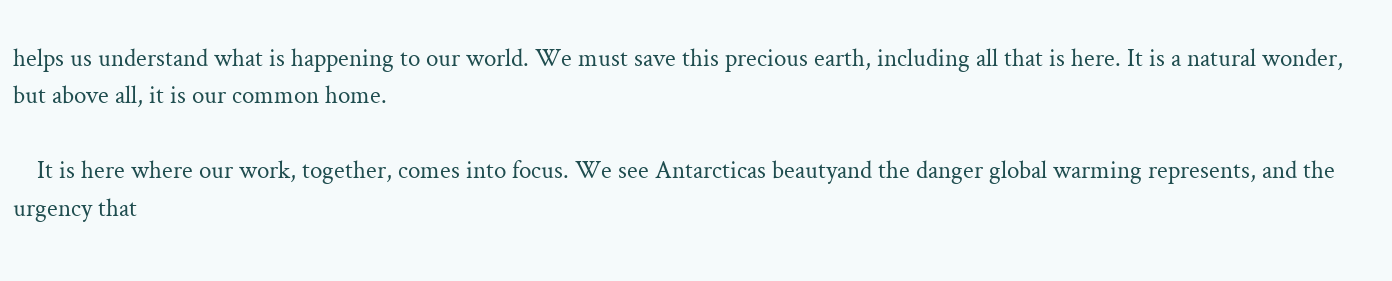helps us understand what is happening to our world. We must save this precious earth, including all that is here. It is a natural wonder, but above all, it is our common home.

    It is here where our work, together, comes into focus. We see Antarcticas beautyand the danger global warming represents, and the urgency that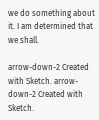we do something about it. I am determined that we shall.

arrow-down-2 Created with Sketch. arrow-down-2 Created with Sketch.